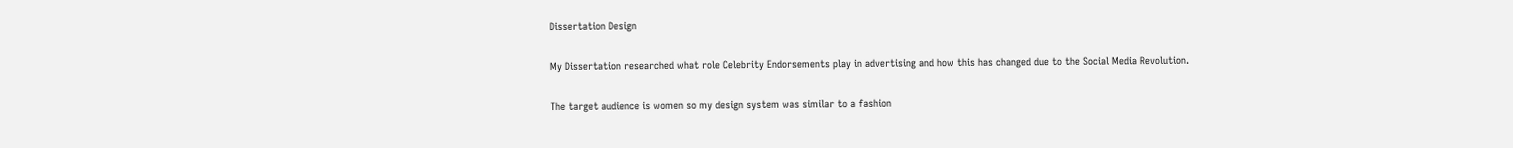Dissertation Design

My Dissertation researched what role Celebrity Endorsements play in advertising and how this has changed due to the Social Media Revolution.

The target audience is women so my design system was similar to a fashion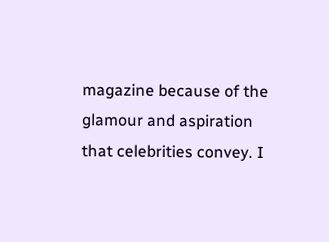magazine because of the glamour and aspiration that celebrities convey. I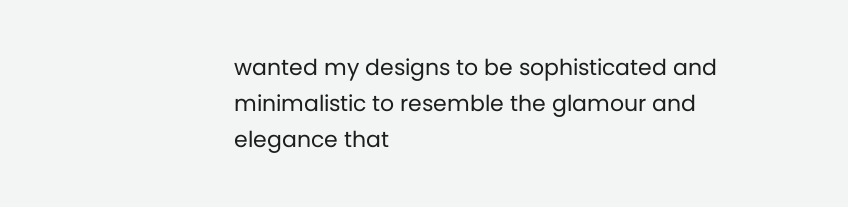wanted my designs to be sophisticated and minimalistic to resemble the glamour and elegance that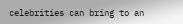celebrities can bring to an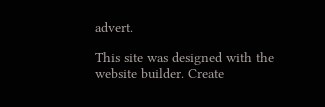advert.

This site was designed with the
website builder. Create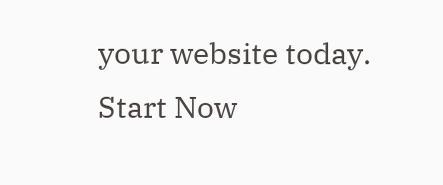your website today.
Start Now